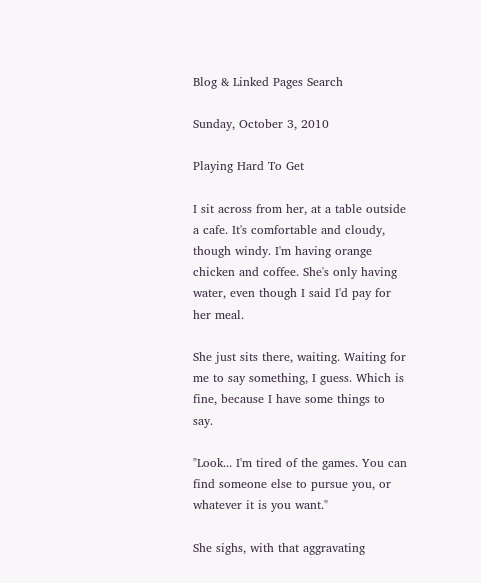Blog & Linked Pages Search

Sunday, October 3, 2010

Playing Hard To Get

I sit across from her, at a table outside a cafe. It's comfortable and cloudy, though windy. I'm having orange chicken and coffee. She's only having water, even though I said I'd pay for her meal.

She just sits there, waiting. Waiting for me to say something, I guess. Which is fine, because I have some things to say.

"Look... I'm tired of the games. You can find someone else to pursue you, or whatever it is you want."

She sighs, with that aggravating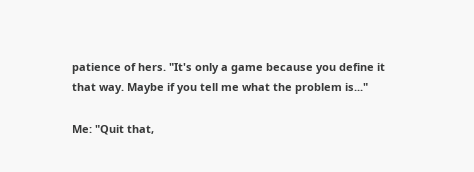patience of hers. "It's only a game because you define it that way. Maybe if you tell me what the problem is..."

Me: "Quit that,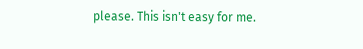please. This isn't easy for me.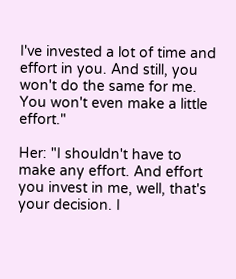I've invested a lot of time and effort in you. And still, you won't do the same for me. You won't even make a little effort."

Her: "I shouldn't have to make any effort. And effort you invest in me, well, that's your decision. I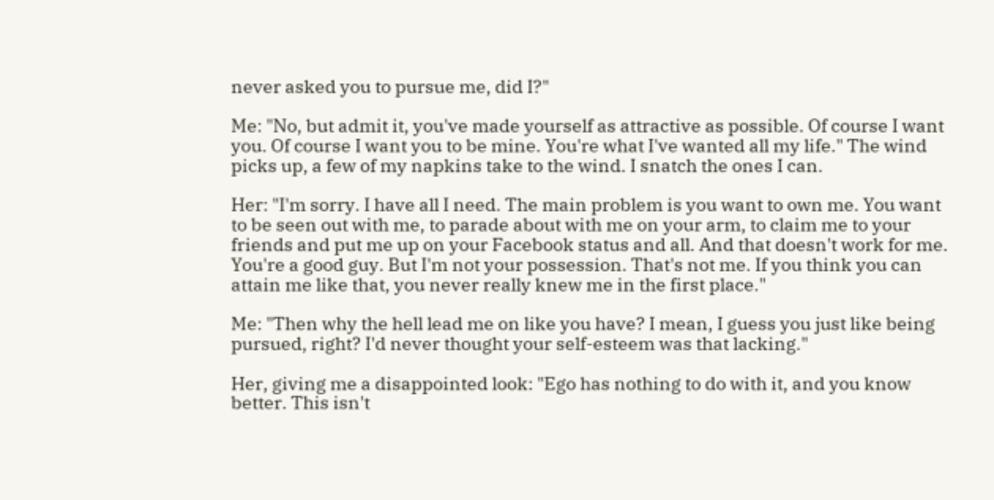never asked you to pursue me, did I?"

Me: "No, but admit it, you've made yourself as attractive as possible. Of course I want you. Of course I want you to be mine. You're what I've wanted all my life." The wind picks up, a few of my napkins take to the wind. I snatch the ones I can.

Her: "I'm sorry. I have all I need. The main problem is you want to own me. You want to be seen out with me, to parade about with me on your arm, to claim me to your friends and put me up on your Facebook status and all. And that doesn't work for me. You're a good guy. But I'm not your possession. That's not me. If you think you can attain me like that, you never really knew me in the first place."

Me: "Then why the hell lead me on like you have? I mean, I guess you just like being pursued, right? I'd never thought your self-esteem was that lacking."

Her, giving me a disappointed look: "Ego has nothing to do with it, and you know better. This isn't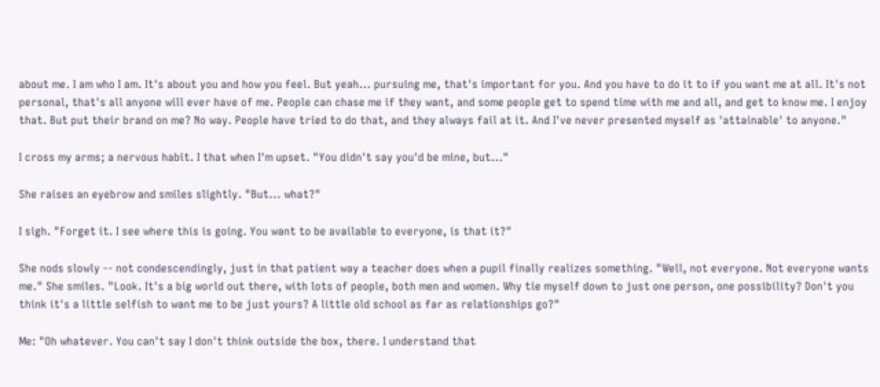about me. I am who I am. It's about you and how you feel. But yeah... pursuing me, that's important for you. And you have to do it to if you want me at all. It's not personal, that's all anyone will ever have of me. People can chase me if they want, and some people get to spend time with me and all, and get to know me. I enjoy that. But put their brand on me? No way. People have tried to do that, and they always fail at it. And I've never presented myself as 'attainable' to anyone."

I cross my arms; a nervous habit. I that when I'm upset. "You didn't say you'd be mine, but..."

She raises an eyebrow and smiles slightly. "But... what?"

I sigh. "Forget it. I see where this is going. You want to be available to everyone, is that it?"

She nods slowly -- not condescendingly, just in that patient way a teacher does when a pupil finally realizes something. "Well, not everyone. Not everyone wants me." She smiles. "Look. It's a big world out there, with lots of people, both men and women. Why tie myself down to just one person, one possibility? Don't you think it's a little selfish to want me to be just yours? A little old school as far as relationships go?"

Me: "Oh whatever. You can't say I don't think outside the box, there. I understand that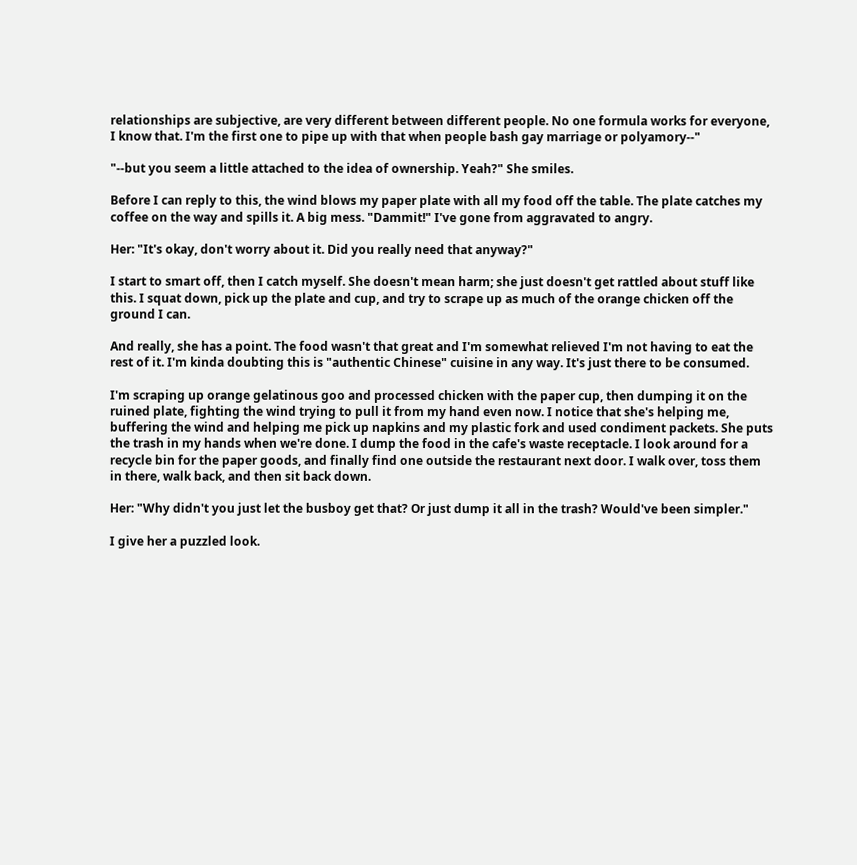relationships are subjective, are very different between different people. No one formula works for everyone, I know that. I'm the first one to pipe up with that when people bash gay marriage or polyamory--"

"--but you seem a little attached to the idea of ownership. Yeah?" She smiles.

Before I can reply to this, the wind blows my paper plate with all my food off the table. The plate catches my coffee on the way and spills it. A big mess. "Dammit!" I've gone from aggravated to angry.

Her: "It's okay, don't worry about it. Did you really need that anyway?"

I start to smart off, then I catch myself. She doesn't mean harm; she just doesn't get rattled about stuff like this. I squat down, pick up the plate and cup, and try to scrape up as much of the orange chicken off the ground I can.

And really, she has a point. The food wasn't that great and I'm somewhat relieved I'm not having to eat the rest of it. I'm kinda doubting this is "authentic Chinese" cuisine in any way. It's just there to be consumed.

I'm scraping up orange gelatinous goo and processed chicken with the paper cup, then dumping it on the ruined plate, fighting the wind trying to pull it from my hand even now. I notice that she's helping me, buffering the wind and helping me pick up napkins and my plastic fork and used condiment packets. She puts the trash in my hands when we're done. I dump the food in the cafe's waste receptacle. I look around for a recycle bin for the paper goods, and finally find one outside the restaurant next door. I walk over, toss them in there, walk back, and then sit back down.

Her: "Why didn't you just let the busboy get that? Or just dump it all in the trash? Would've been simpler."

I give her a puzzled look.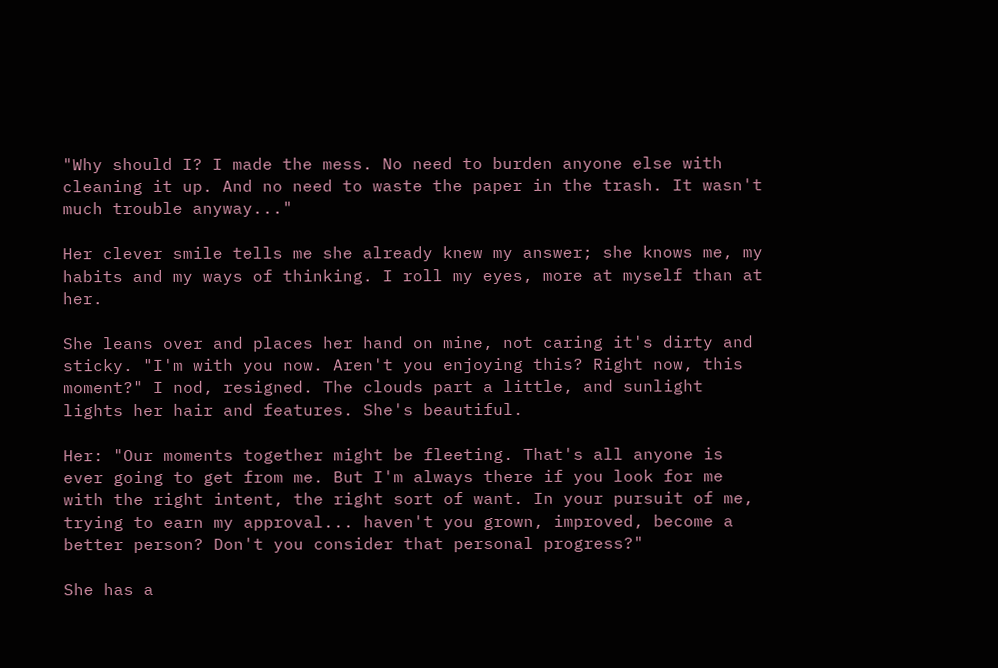"Why should I? I made the mess. No need to burden anyone else with cleaning it up. And no need to waste the paper in the trash. It wasn't much trouble anyway..."

Her clever smile tells me she already knew my answer; she knows me, my habits and my ways of thinking. I roll my eyes, more at myself than at her.

She leans over and places her hand on mine, not caring it's dirty and sticky. "I'm with you now. Aren't you enjoying this? Right now, this moment?" I nod, resigned. The clouds part a little, and sunlight lights her hair and features. She's beautiful.

Her: "Our moments together might be fleeting. That's all anyone is ever going to get from me. But I'm always there if you look for me with the right intent, the right sort of want. In your pursuit of me, trying to earn my approval... haven't you grown, improved, become a better person? Don't you consider that personal progress?"

She has a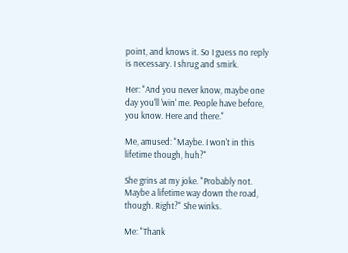point, and knows it. So I guess no reply is necessary. I shrug and smirk.

Her: "And you never know, maybe one day you'll 'win' me. People have before, you know. Here and there."

Me, amused: "Maybe. I won't in this lifetime though, huh?"

She grins at my joke. "Probably not. Maybe a lifetime way down the road, though. Right?" She winks.

Me: "Thank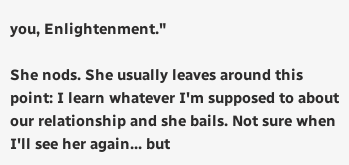you, Enlightenment."

She nods. She usually leaves around this point: I learn whatever I'm supposed to about our relationship and she bails. Not sure when I'll see her again... but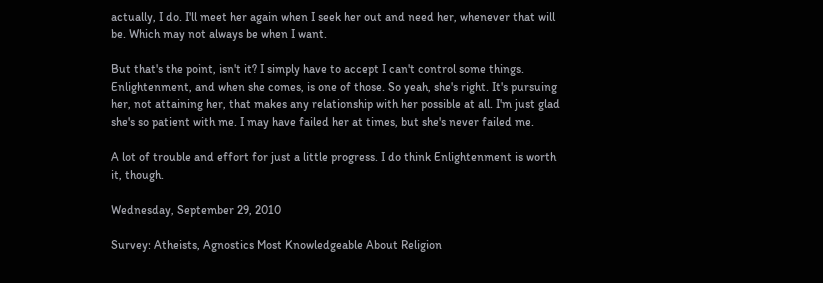actually, I do. I'll meet her again when I seek her out and need her, whenever that will be. Which may not always be when I want.

But that's the point, isn't it? I simply have to accept I can't control some things. Enlightenment, and when she comes, is one of those. So yeah, she's right. It's pursuing her, not attaining her, that makes any relationship with her possible at all. I'm just glad she's so patient with me. I may have failed her at times, but she's never failed me.

A lot of trouble and effort for just a little progress. I do think Enlightenment is worth it, though.

Wednesday, September 29, 2010

Survey: Atheists, Agnostics Most Knowledgeable About Religion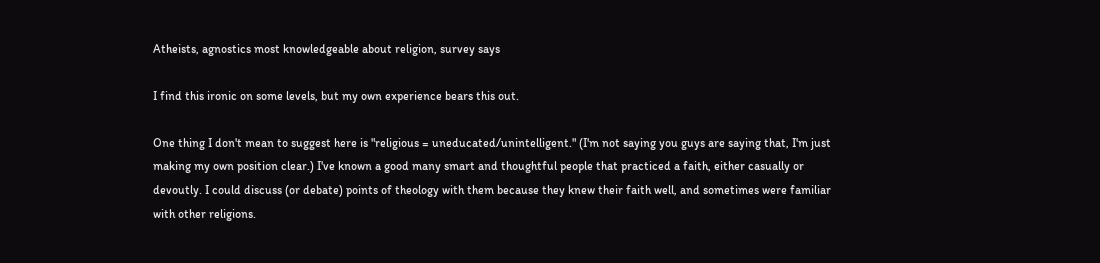Atheists, agnostics most knowledgeable about religion, survey says

I find this ironic on some levels, but my own experience bears this out.

One thing I don't mean to suggest here is "religious = uneducated/unintelligent." (I'm not saying you guys are saying that, I'm just making my own position clear.) I've known a good many smart and thoughtful people that practiced a faith, either casually or devoutly. I could discuss (or debate) points of theology with them because they knew their faith well, and sometimes were familiar with other religions.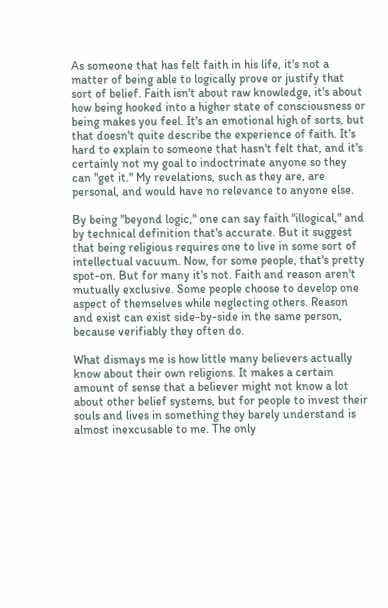As someone that has felt faith in his life, it's not a matter of being able to logically prove or justify that sort of belief. Faith isn't about raw knowledge, it's about how being hooked into a higher state of consciousness or being makes you feel. It's an emotional high of sorts, but that doesn't quite describe the experience of faith. It's hard to explain to someone that hasn't felt that, and it's certainly not my goal to indoctrinate anyone so they can "get it." My revelations, such as they are, are personal, and would have no relevance to anyone else.

By being "beyond logic," one can say faith "illogical," and by technical definition that's accurate. But it suggest that being religious requires one to live in some sort of intellectual vacuum. Now, for some people, that's pretty spot-on. But for many it's not. Faith and reason aren't mutually exclusive. Some people choose to develop one aspect of themselves while neglecting others. Reason and exist can exist side-by-side in the same person, because verifiably they often do.

What dismays me is how little many believers actually know about their own religions. It makes a certain amount of sense that a believer might not know a lot about other belief systems, but for people to invest their souls and lives in something they barely understand is almost inexcusable to me. The only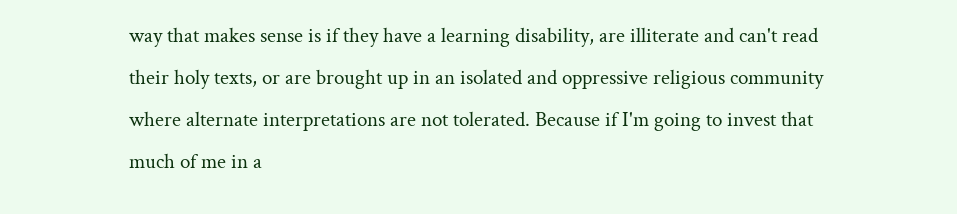way that makes sense is if they have a learning disability, are illiterate and can't read their holy texts, or are brought up in an isolated and oppressive religious community where alternate interpretations are not tolerated. Because if I'm going to invest that much of me in a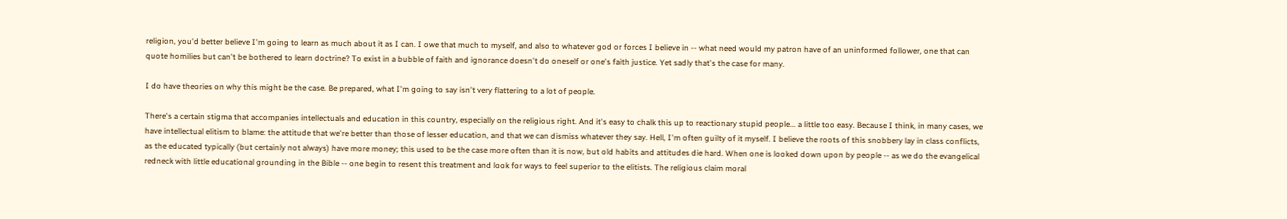religion, you'd better believe I'm going to learn as much about it as I can. I owe that much to myself, and also to whatever god or forces I believe in -- what need would my patron have of an uninformed follower, one that can quote homilies but can't be bothered to learn doctrine? To exist in a bubble of faith and ignorance doesn't do oneself or one's faith justice. Yet sadly that's the case for many.

I do have theories on why this might be the case. Be prepared, what I'm going to say isn't very flattering to a lot of people.

There's a certain stigma that accompanies intellectuals and education in this country, especially on the religious right. And it's easy to chalk this up to reactionary stupid people... a little too easy. Because I think, in many cases, we have intellectual elitism to blame: the attitude that we're better than those of lesser education, and that we can dismiss whatever they say. Hell, I'm often guilty of it myself. I believe the roots of this snobbery lay in class conflicts, as the educated typically (but certainly not always) have more money; this used to be the case more often than it is now, but old habits and attitudes die hard. When one is looked down upon by people -- as we do the evangelical redneck with little educational grounding in the Bible -- one begin to resent this treatment and look for ways to feel superior to the elitists. The religious claim moral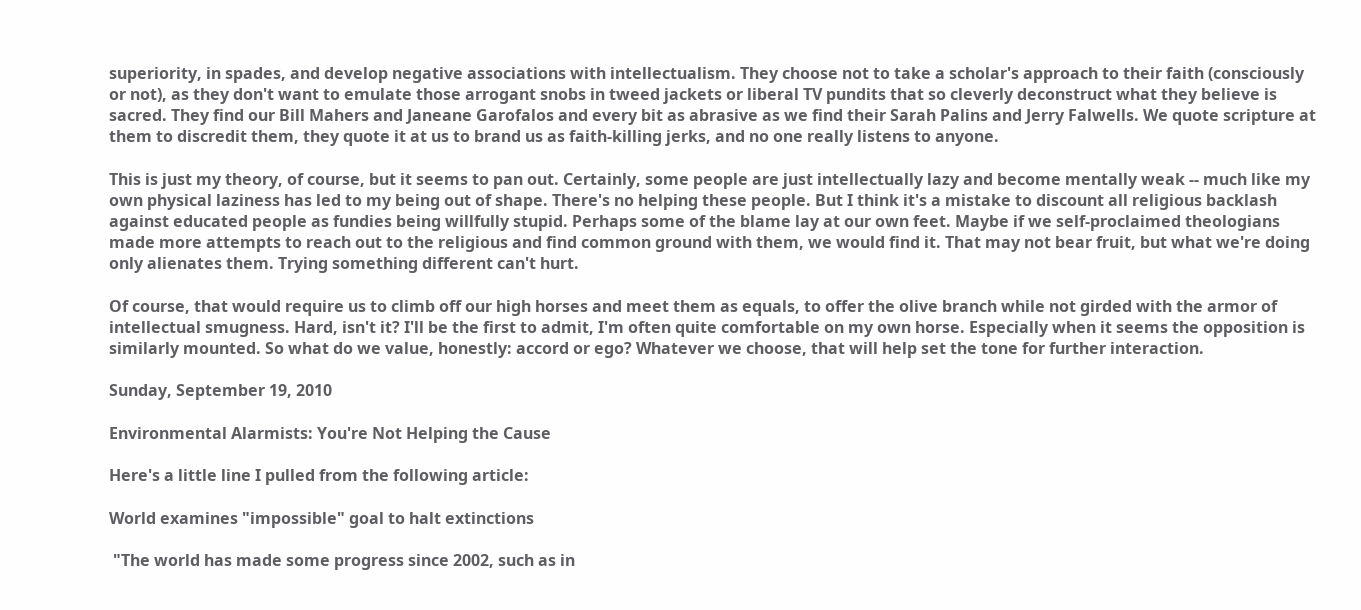superiority, in spades, and develop negative associations with intellectualism. They choose not to take a scholar's approach to their faith (consciously or not), as they don't want to emulate those arrogant snobs in tweed jackets or liberal TV pundits that so cleverly deconstruct what they believe is sacred. They find our Bill Mahers and Janeane Garofalos and every bit as abrasive as we find their Sarah Palins and Jerry Falwells. We quote scripture at them to discredit them, they quote it at us to brand us as faith-killing jerks, and no one really listens to anyone.

This is just my theory, of course, but it seems to pan out. Certainly, some people are just intellectually lazy and become mentally weak -- much like my own physical laziness has led to my being out of shape. There's no helping these people. But I think it's a mistake to discount all religious backlash against educated people as fundies being willfully stupid. Perhaps some of the blame lay at our own feet. Maybe if we self-proclaimed theologians made more attempts to reach out to the religious and find common ground with them, we would find it. That may not bear fruit, but what we're doing only alienates them. Trying something different can't hurt.

Of course, that would require us to climb off our high horses and meet them as equals, to offer the olive branch while not girded with the armor of intellectual smugness. Hard, isn't it? I'll be the first to admit, I'm often quite comfortable on my own horse. Especially when it seems the opposition is similarly mounted. So what do we value, honestly: accord or ego? Whatever we choose, that will help set the tone for further interaction.

Sunday, September 19, 2010

Environmental Alarmists: You're Not Helping the Cause

Here's a little line I pulled from the following article:

World examines "impossible" goal to halt extinctions

 "The world has made some progress since 2002, such as in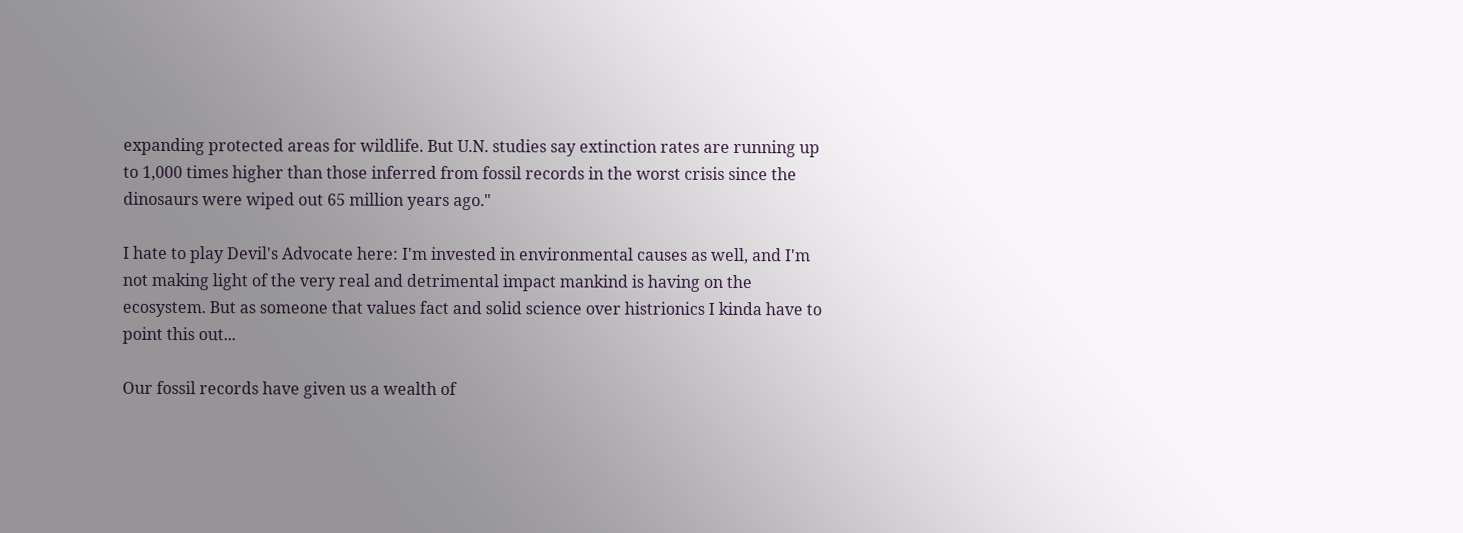expanding protected areas for wildlife. But U.N. studies say extinction rates are running up to 1,000 times higher than those inferred from fossil records in the worst crisis since the dinosaurs were wiped out 65 million years ago."

I hate to play Devil's Advocate here: I'm invested in environmental causes as well, and I'm not making light of the very real and detrimental impact mankind is having on the ecosystem. But as someone that values fact and solid science over histrionics I kinda have to point this out...

Our fossil records have given us a wealth of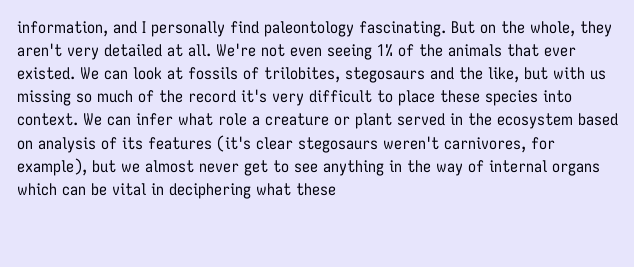information, and I personally find paleontology fascinating. But on the whole, they aren't very detailed at all. We're not even seeing 1% of the animals that ever existed. We can look at fossils of trilobites, stegosaurs and the like, but with us missing so much of the record it's very difficult to place these species into context. We can infer what role a creature or plant served in the ecosystem based on analysis of its features (it's clear stegosaurs weren't carnivores, for example), but we almost never get to see anything in the way of internal organs which can be vital in deciphering what these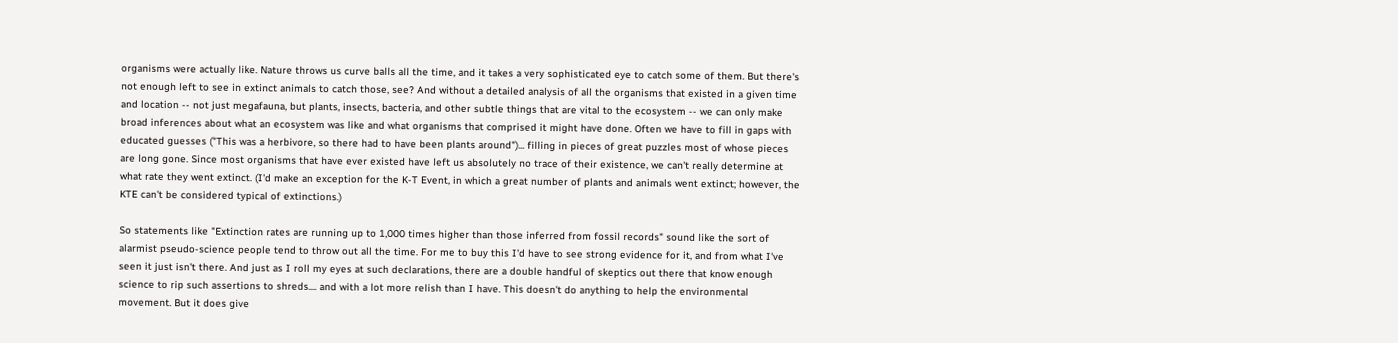organisms were actually like. Nature throws us curve balls all the time, and it takes a very sophisticated eye to catch some of them. But there's not enough left to see in extinct animals to catch those, see? And without a detailed analysis of all the organisms that existed in a given time and location -- not just megafauna, but plants, insects, bacteria, and other subtle things that are vital to the ecosystem -- we can only make broad inferences about what an ecosystem was like and what organisms that comprised it might have done. Often we have to fill in gaps with educated guesses ("This was a herbivore, so there had to have been plants around")... filling in pieces of great puzzles most of whose pieces are long gone. Since most organisms that have ever existed have left us absolutely no trace of their existence, we can't really determine at what rate they went extinct. (I'd make an exception for the K-T Event, in which a great number of plants and animals went extinct; however, the KTE can't be considered typical of extinctions.)

So statements like "Extinction rates are running up to 1,000 times higher than those inferred from fossil records" sound like the sort of alarmist pseudo-science people tend to throw out all the time. For me to buy this I'd have to see strong evidence for it, and from what I've seen it just isn't there. And just as I roll my eyes at such declarations, there are a double handful of skeptics out there that know enough science to rip such assertions to shreds.... and with a lot more relish than I have. This doesn't do anything to help the environmental movement. But it does give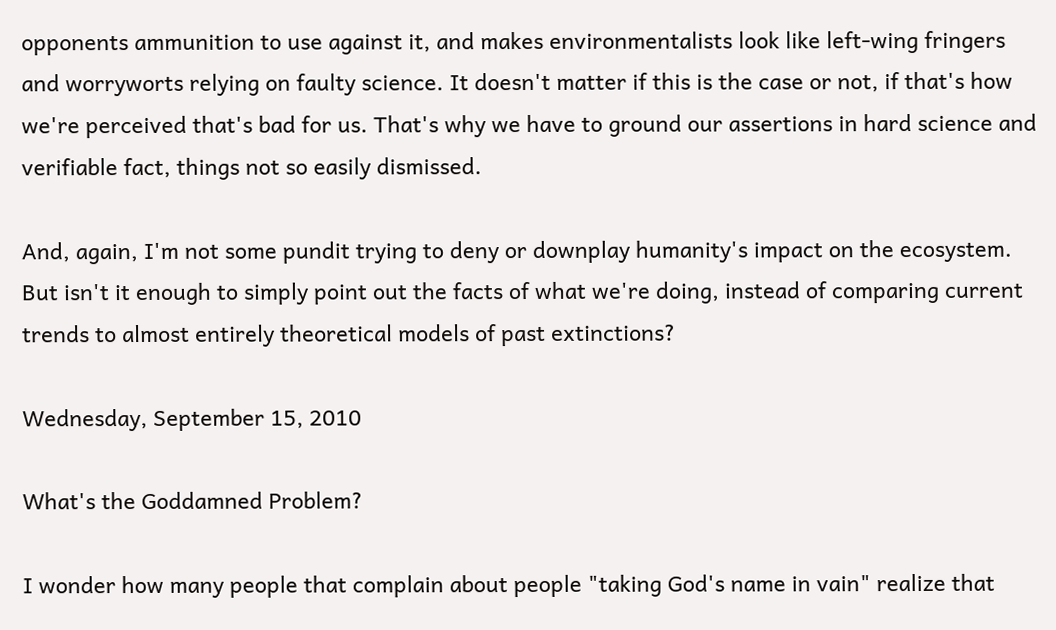opponents ammunition to use against it, and makes environmentalists look like left-wing fringers and worryworts relying on faulty science. It doesn't matter if this is the case or not, if that's how we're perceived that's bad for us. That's why we have to ground our assertions in hard science and verifiable fact, things not so easily dismissed.

And, again, I'm not some pundit trying to deny or downplay humanity's impact on the ecosystem. But isn't it enough to simply point out the facts of what we're doing, instead of comparing current trends to almost entirely theoretical models of past extinctions?

Wednesday, September 15, 2010

What's the Goddamned Problem?

I wonder how many people that complain about people "taking God's name in vain" realize that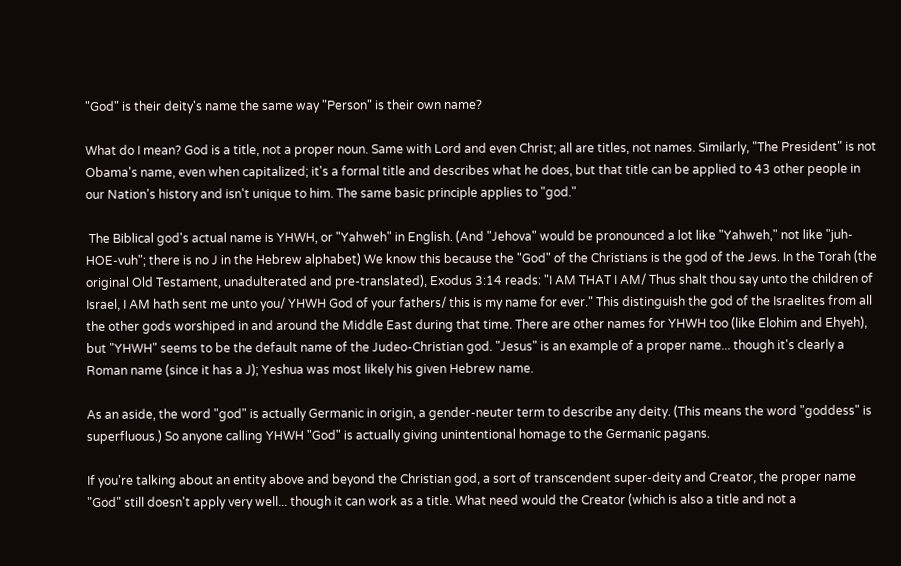"God" is their deity's name the same way "Person" is their own name?

What do I mean? God is a title, not a proper noun. Same with Lord and even Christ; all are titles, not names. Similarly, "The President" is not Obama's name, even when capitalized; it's a formal title and describes what he does, but that title can be applied to 43 other people in our Nation's history and isn't unique to him. The same basic principle applies to "god."

 The Biblical god's actual name is YHWH, or "Yahweh" in English. (And "Jehova" would be pronounced a lot like "Yahweh," not like "juh-HOE-vuh"; there is no J in the Hebrew alphabet) We know this because the "God" of the Christians is the god of the Jews. In the Torah (the original Old Testament, unadulterated and pre-translated), Exodus 3:14 reads: "I AM THAT I AM/ Thus shalt thou say unto the children of Israel, I AM hath sent me unto you/ YHWH God of your fathers/ this is my name for ever." This distinguish the god of the Israelites from all the other gods worshiped in and around the Middle East during that time. There are other names for YHWH too (like Elohim and Ehyeh), but "YHWH" seems to be the default name of the Judeo-Christian god. "Jesus" is an example of a proper name... though it's clearly a Roman name (since it has a J); Yeshua was most likely his given Hebrew name.

As an aside, the word "god" is actually Germanic in origin, a gender-neuter term to describe any deity. (This means the word "goddess" is superfluous.) So anyone calling YHWH "God" is actually giving unintentional homage to the Germanic pagans.

If you're talking about an entity above and beyond the Christian god, a sort of transcendent super-deity and Creator, the proper name "God" still doesn't apply very well... though it can work as a title. What need would the Creator (which is also a title and not a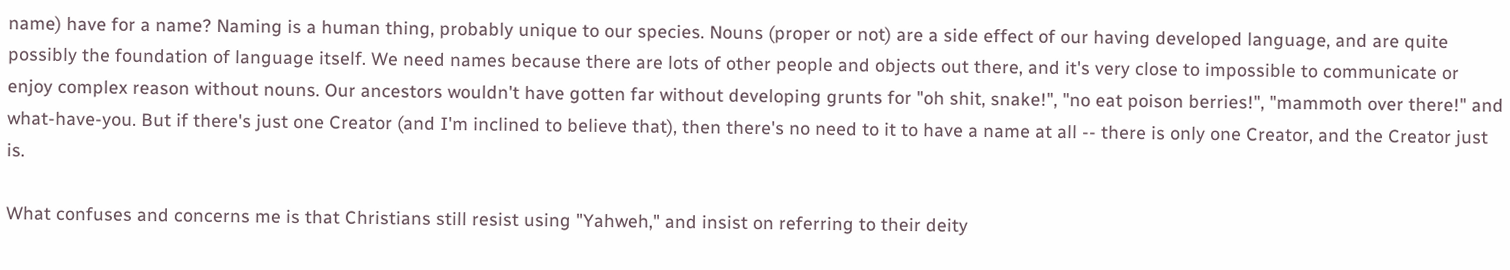name) have for a name? Naming is a human thing, probably unique to our species. Nouns (proper or not) are a side effect of our having developed language, and are quite possibly the foundation of language itself. We need names because there are lots of other people and objects out there, and it's very close to impossible to communicate or enjoy complex reason without nouns. Our ancestors wouldn't have gotten far without developing grunts for "oh shit, snake!", "no eat poison berries!", "mammoth over there!" and what-have-you. But if there's just one Creator (and I'm inclined to believe that), then there's no need to it to have a name at all -- there is only one Creator, and the Creator just is.

What confuses and concerns me is that Christians still resist using "Yahweh," and insist on referring to their deity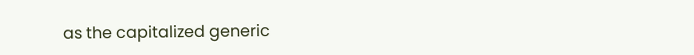as the capitalized generic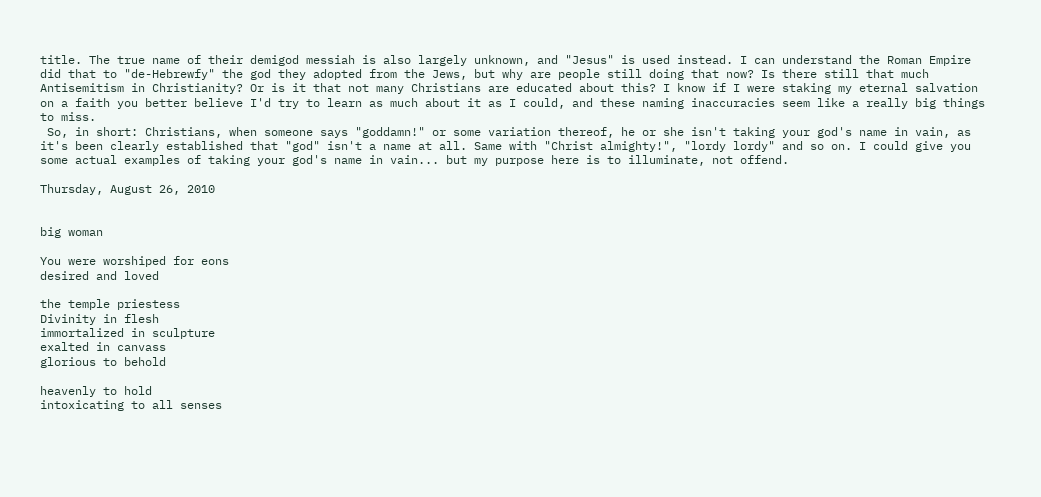title. The true name of their demigod messiah is also largely unknown, and "Jesus" is used instead. I can understand the Roman Empire did that to "de-Hebrewfy" the god they adopted from the Jews, but why are people still doing that now? Is there still that much Antisemitism in Christianity? Or is it that not many Christians are educated about this? I know if I were staking my eternal salvation on a faith you better believe I'd try to learn as much about it as I could, and these naming inaccuracies seem like a really big things to miss.
 So, in short: Christians, when someone says "goddamn!" or some variation thereof, he or she isn't taking your god's name in vain, as it's been clearly established that "god" isn't a name at all. Same with "Christ almighty!", "lordy lordy" and so on. I could give you some actual examples of taking your god's name in vain... but my purpose here is to illuminate, not offend.

Thursday, August 26, 2010


big woman

You were worshiped for eons
desired and loved

the temple priestess
Divinity in flesh
immortalized in sculpture
exalted in canvass
glorious to behold

heavenly to hold
intoxicating to all senses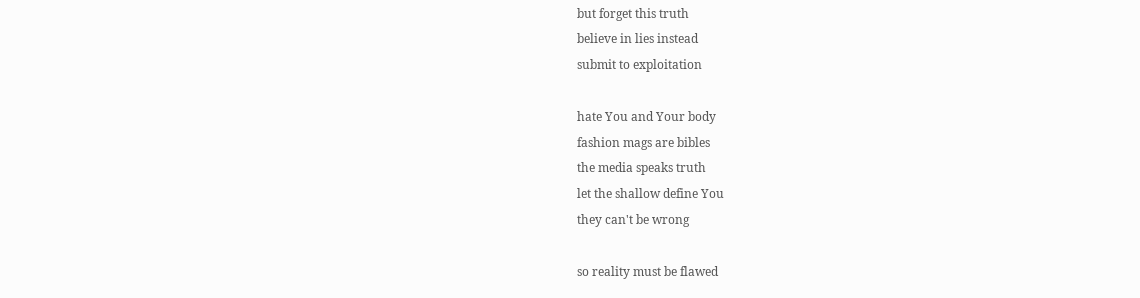but forget this truth
believe in lies instead
submit to exploitation

hate You and Your body
fashion mags are bibles
the media speaks truth
let the shallow define You
they can't be wrong

so reality must be flawed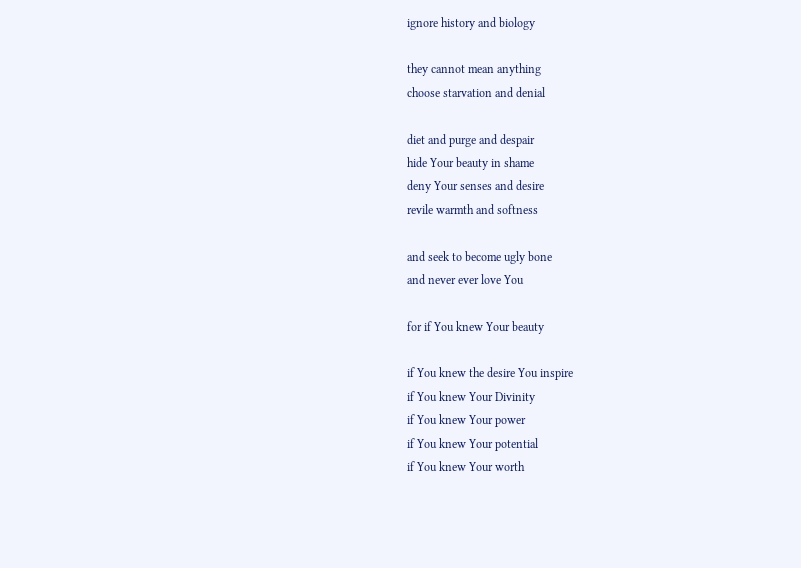ignore history and biology

they cannot mean anything
choose starvation and denial

diet and purge and despair
hide Your beauty in shame
deny Your senses and desire
revile warmth and softness

and seek to become ugly bone
and never ever love You

for if You knew Your beauty

if You knew the desire You inspire
if You knew Your Divinity
if You knew Your power
if You knew Your potential
if You knew Your worth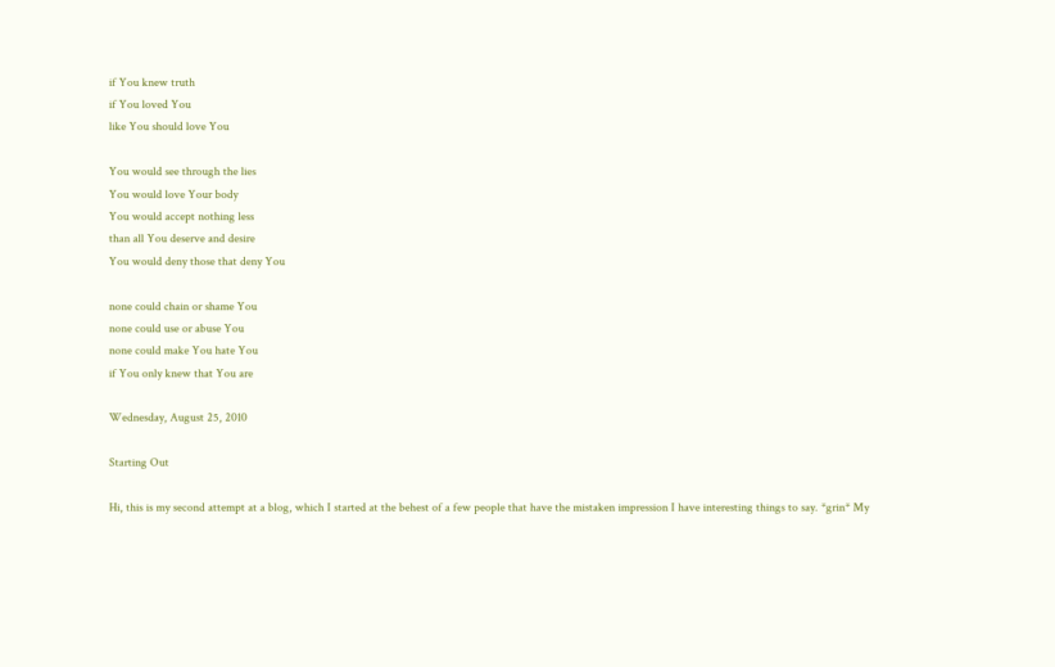if You knew truth
if You loved You
like You should love You

You would see through the lies
You would love Your body
You would accept nothing less
than all You deserve and desire
You would deny those that deny You

none could chain or shame You
none could use or abuse You
none could make You hate You
if You only knew that You are

Wednesday, August 25, 2010

Starting Out

Hi, this is my second attempt at a blog, which I started at the behest of a few people that have the mistaken impression I have interesting things to say. *grin* My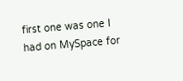first one was one I had on MySpace for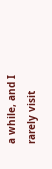a while, and I rarely visit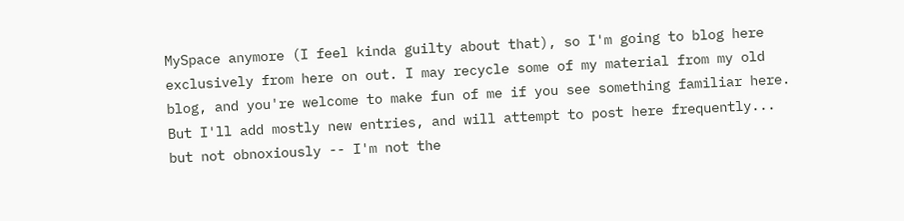MySpace anymore (I feel kinda guilty about that), so I'm going to blog here exclusively from here on out. I may recycle some of my material from my old blog, and you're welcome to make fun of me if you see something familiar here. But I'll add mostly new entries, and will attempt to post here frequently... but not obnoxiously -- I'm not the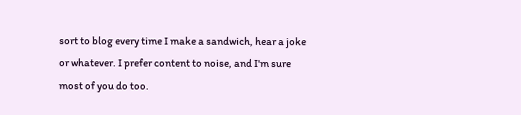sort to blog every time I make a sandwich, hear a joke or whatever. I prefer content to noise, and I'm sure most of you do too.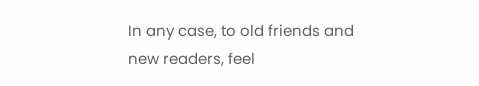In any case, to old friends and new readers, feel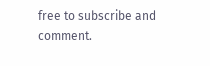free to subscribe and comment.